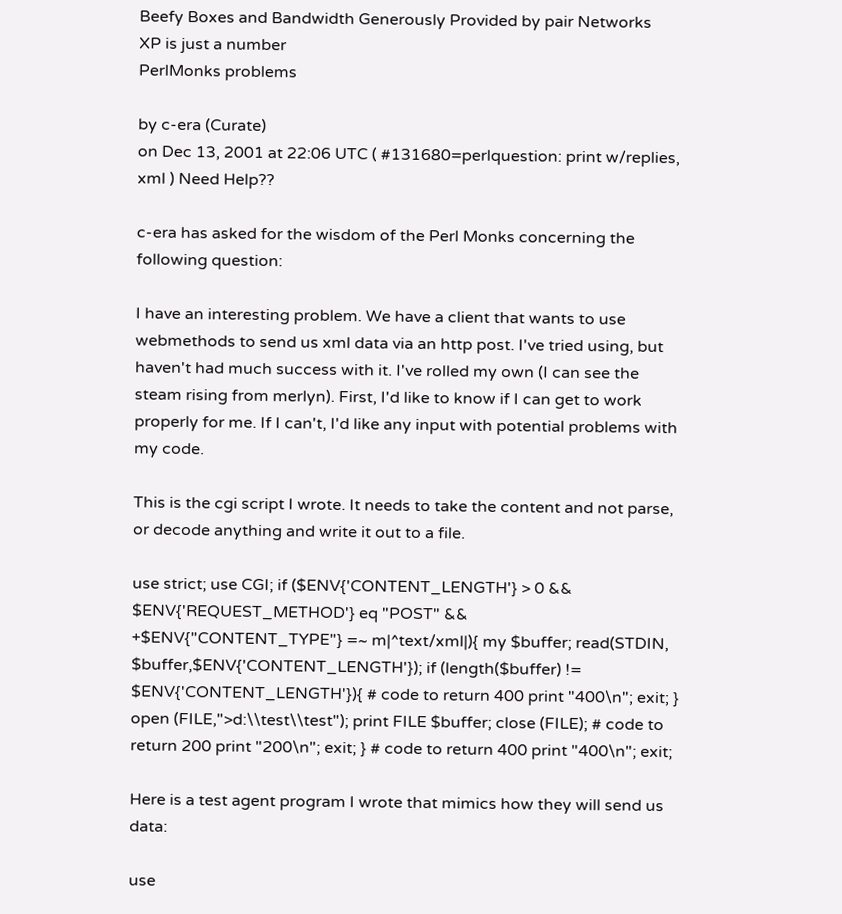Beefy Boxes and Bandwidth Generously Provided by pair Networks
XP is just a number
PerlMonks problems

by c-era (Curate)
on Dec 13, 2001 at 22:06 UTC ( #131680=perlquestion: print w/replies, xml ) Need Help??

c-era has asked for the wisdom of the Perl Monks concerning the following question:

I have an interesting problem. We have a client that wants to use webmethods to send us xml data via an http post. I've tried using, but haven't had much success with it. I've rolled my own (I can see the steam rising from merlyn). First, I'd like to know if I can get to work properly for me. If I can't, I'd like any input with potential problems with my code.

This is the cgi script I wrote. It needs to take the content and not parse, or decode anything and write it out to a file.

use strict; use CGI; if ($ENV{'CONTENT_LENGTH'} > 0 && $ENV{'REQUEST_METHOD'} eq "POST" && +$ENV{"CONTENT_TYPE"} =~ m|^text/xml|){ my $buffer; read(STDIN, $buffer,$ENV{'CONTENT_LENGTH'}); if (length($buffer) != $ENV{'CONTENT_LENGTH'}){ # code to return 400 print "400\n"; exit; } open (FILE,">d:\\test\\test"); print FILE $buffer; close (FILE); # code to return 200 print "200\n"; exit; } # code to return 400 print "400\n"; exit;

Here is a test agent program I wrote that mimics how they will send us data:

use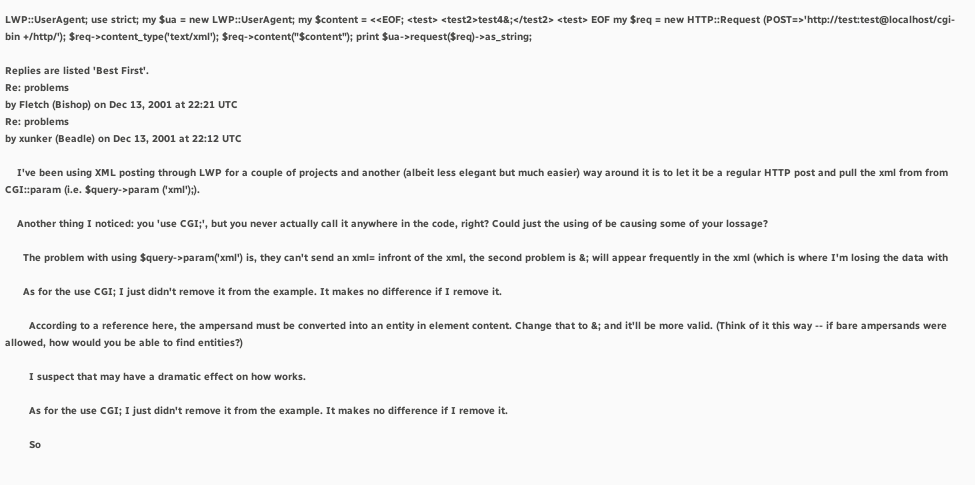LWP::UserAgent; use strict; my $ua = new LWP::UserAgent; my $content = <<EOF; <test> <test2>test4&;</test2> <test> EOF my $req = new HTTP::Request (POST=>'http://test:test@localhost/cgi-bin +/http/'); $req->content_type('text/xml'); $req->content("$content"); print $ua->request($req)->as_string;

Replies are listed 'Best First'.
Re: problems
by Fletch (Bishop) on Dec 13, 2001 at 22:21 UTC
Re: problems
by xunker (Beadle) on Dec 13, 2001 at 22:12 UTC

    I've been using XML posting through LWP for a couple of projects and another (albeit less elegant but much easier) way around it is to let it be a regular HTTP post and pull the xml from from CGI::param (i.e. $query->param ('xml');).

    Another thing I noticed: you 'use CGI;', but you never actually call it anywhere in the code, right? Could just the using of be causing some of your lossage?

      The problem with using $query->param('xml') is, they can't send an xml= infront of the xml, the second problem is &; will appear frequently in the xml (which is where I'm losing the data with

      As for the use CGI; I just didn't remove it from the example. It makes no difference if I remove it.

        According to a reference here, the ampersand must be converted into an entity in element content. Change that to &; and it'll be more valid. (Think of it this way -- if bare ampersands were allowed, how would you be able to find entities?)

        I suspect that may have a dramatic effect on how works.

        As for the use CGI; I just didn't remove it from the example. It makes no difference if I remove it.

        So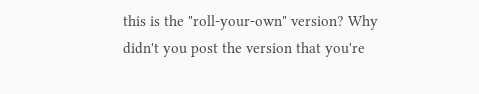this is the "roll-your-own" version? Why didn't you post the version that you're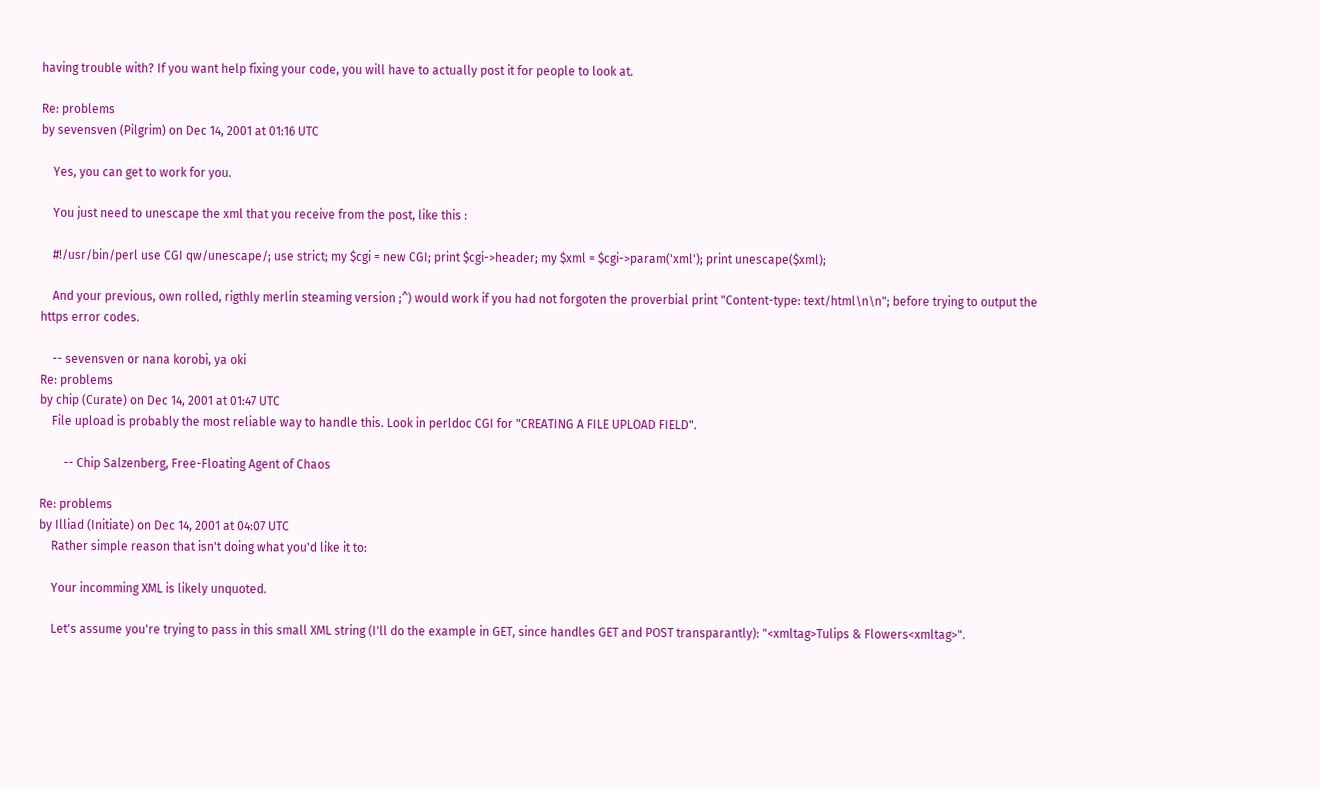having trouble with? If you want help fixing your code, you will have to actually post it for people to look at.

Re: problems
by sevensven (Pilgrim) on Dec 14, 2001 at 01:16 UTC

    Yes, you can get to work for you.

    You just need to unescape the xml that you receive from the post, like this :

    #!/usr/bin/perl use CGI qw/unescape/; use strict; my $cgi = new CGI; print $cgi->header; my $xml = $cgi->param('xml'); print unescape($xml);

    And your previous, own rolled, rigthly merlin steaming version ;^) would work if you had not forgoten the proverbial print "Content-type: text/html\n\n"; before trying to output the https error codes.

    -- sevensven or nana korobi, ya oki
Re: problems
by chip (Curate) on Dec 14, 2001 at 01:47 UTC
    File upload is probably the most reliable way to handle this. Look in perldoc CGI for "CREATING A FILE UPLOAD FIELD".

        -- Chip Salzenberg, Free-Floating Agent of Chaos

Re: problems
by Illiad (Initiate) on Dec 14, 2001 at 04:07 UTC
    Rather simple reason that isn't doing what you'd like it to:

    Your incomming XML is likely unquoted.

    Let's assume you're trying to pass in this small XML string (I'll do the example in GET, since handles GET and POST transparantly): "<xmltag>Tulips & Flowers<xmltag>".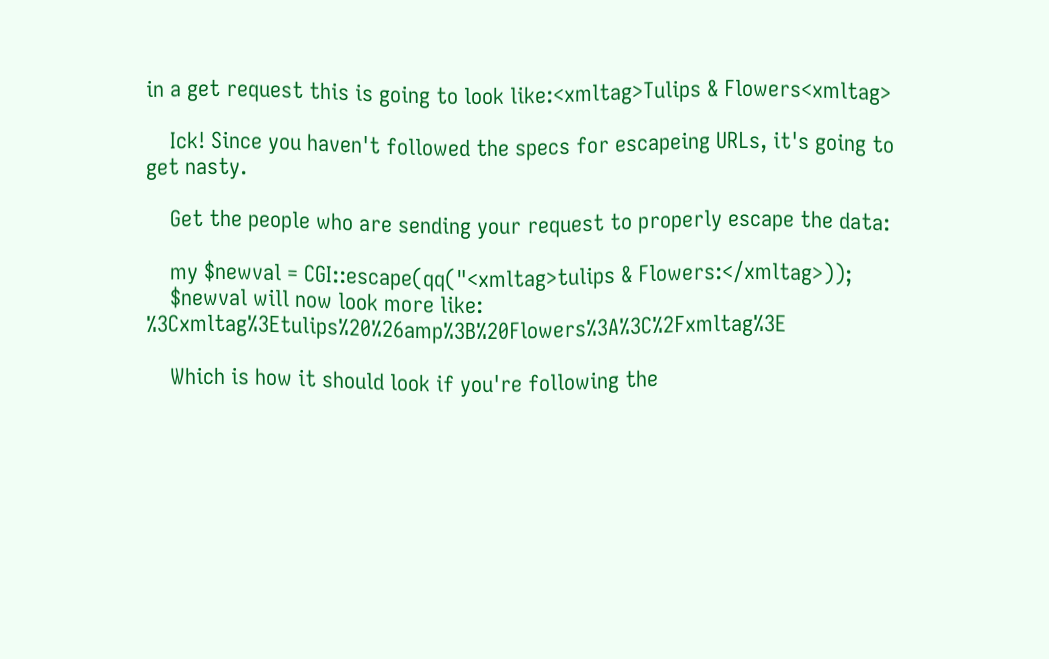in a get request this is going to look like:<xmltag>Tulips & Flowers<xmltag>

    Ick! Since you haven't followed the specs for escapeing URLs, it's going to get nasty.

    Get the people who are sending your request to properly escape the data:

    my $newval = CGI::escape(qq("<xmltag>tulips & Flowers:</xmltag>));
    $newval will now look more like: %3Cxmltag%3Etulips%20%26amp%3B%20Flowers%3A%3C%2Fxmltag%3E

    Which is how it should look if you're following the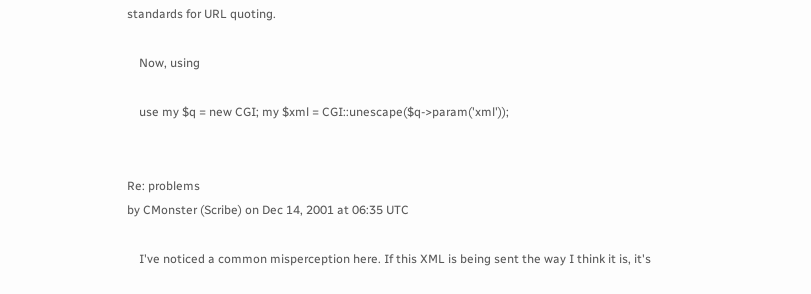standards for URL quoting.

    Now, using

    use my $q = new CGI; my $xml = CGI::unescape($q->param('xml'));


Re: problems
by CMonster (Scribe) on Dec 14, 2001 at 06:35 UTC

    I've noticed a common misperception here. If this XML is being sent the way I think it is, it's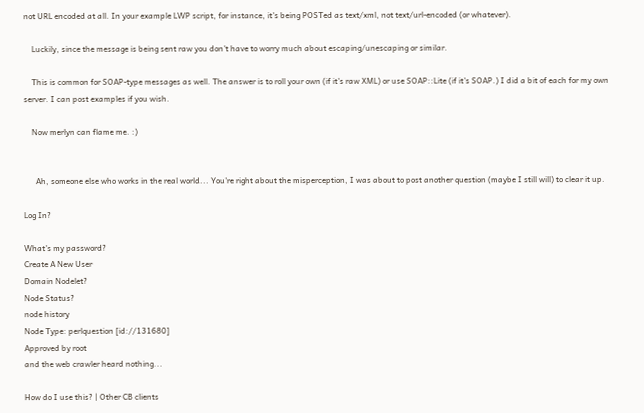not URL encoded at all. In your example LWP script, for instance, it's being POSTed as text/xml, not text/url-encoded (or whatever).

    Luckily, since the message is being sent raw you don't have to worry much about escaping/unescaping or similar.

    This is common for SOAP-type messages as well. The answer is to roll your own (if it's raw XML) or use SOAP::Lite (if it's SOAP.) I did a bit of each for my own server. I can post examples if you wish.

    Now merlyn can flame me. :)


      Ah, someone else who works in the real world... You're right about the misperception, I was about to post another question (maybe I still will) to clear it up.

Log In?

What's my password?
Create A New User
Domain Nodelet?
Node Status?
node history
Node Type: perlquestion [id://131680]
Approved by root
and the web crawler heard nothing...

How do I use this? | Other CB clients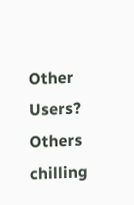Other Users?
Others chilling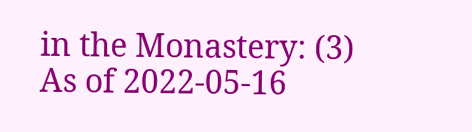in the Monastery: (3)
As of 2022-05-16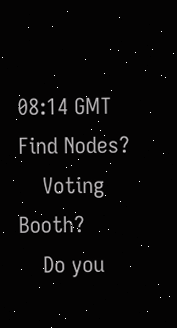08:14 GMT
Find Nodes?
    Voting Booth?
    Do you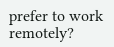prefer to work remotely?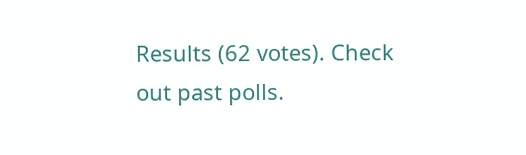Results (62 votes). Check out past polls.